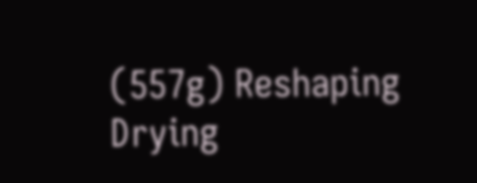(557g) Reshaping Drying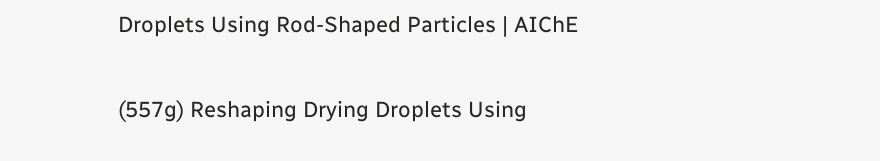Droplets Using Rod-Shaped Particles | AIChE

(557g) Reshaping Drying Droplets Using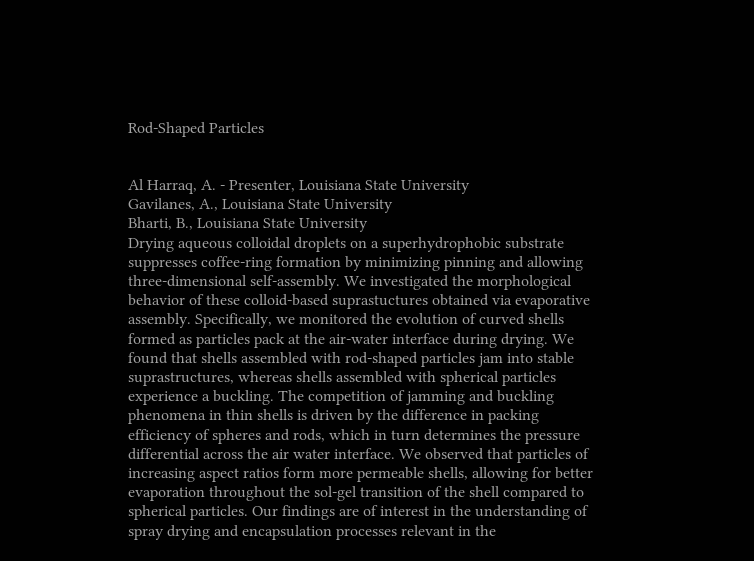Rod-Shaped Particles


Al Harraq, A. - Presenter, Louisiana State University
Gavilanes, A., Louisiana State University
Bharti, B., Louisiana State University
Drying aqueous colloidal droplets on a superhydrophobic substrate suppresses coffee-ring formation by minimizing pinning and allowing three-dimensional self-assembly. We investigated the morphological behavior of these colloid-based suprastuctures obtained via evaporative assembly. Specifically, we monitored the evolution of curved shells formed as particles pack at the air-water interface during drying. We found that shells assembled with rod-shaped particles jam into stable suprastructures, whereas shells assembled with spherical particles experience a buckling. The competition of jamming and buckling phenomena in thin shells is driven by the difference in packing efficiency of spheres and rods, which in turn determines the pressure differential across the air water interface. We observed that particles of increasing aspect ratios form more permeable shells, allowing for better evaporation throughout the sol-gel transition of the shell compared to spherical particles. Our findings are of interest in the understanding of spray drying and encapsulation processes relevant in the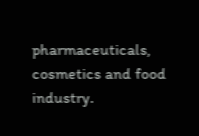pharmaceuticals, cosmetics and food industry.